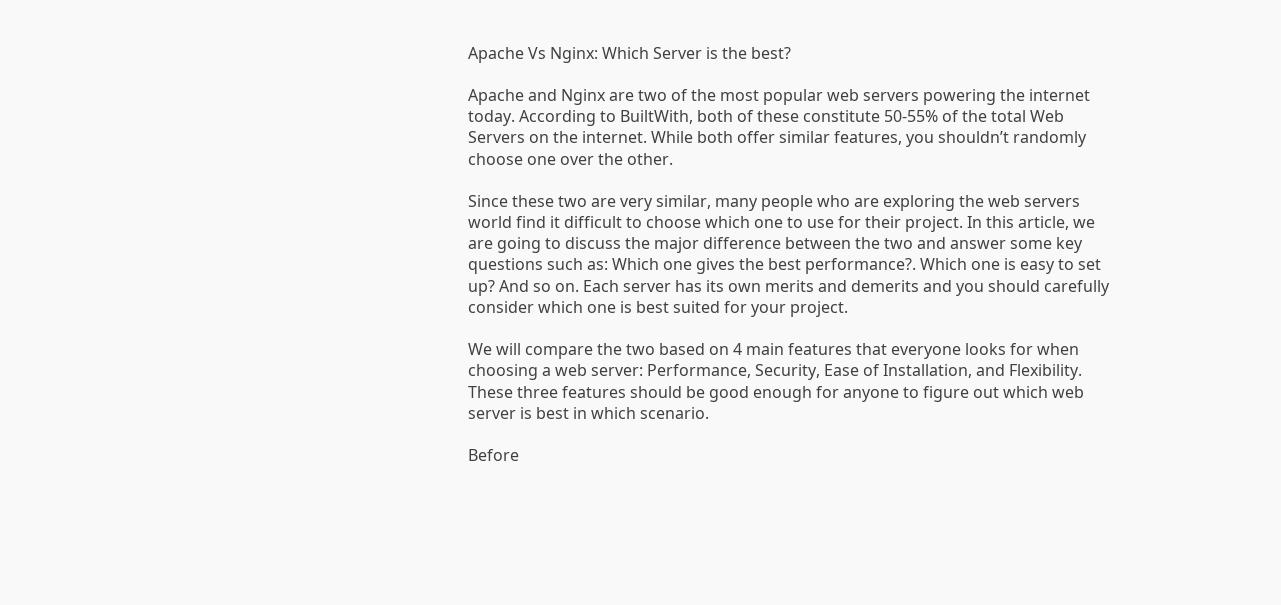Apache Vs Nginx: Which Server is the best?

Apache and Nginx are two of the most popular web servers powering the internet today. According to BuiltWith, both of these constitute 50-55% of the total Web Servers on the internet. While both offer similar features, you shouldn’t randomly choose one over the other.

Since these two are very similar, many people who are exploring the web servers world find it difficult to choose which one to use for their project. In this article, we are going to discuss the major difference between the two and answer some key questions such as: Which one gives the best performance?. Which one is easy to set up? And so on. Each server has its own merits and demerits and you should carefully consider which one is best suited for your project.

We will compare the two based on 4 main features that everyone looks for when choosing a web server: Performance, Security, Ease of Installation, and Flexibility. These three features should be good enough for anyone to figure out which web server is best in which scenario.

Before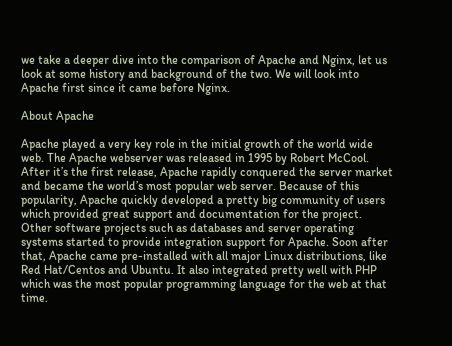we take a deeper dive into the comparison of Apache and Nginx, let us look at some history and background of the two. We will look into Apache first since it came before Nginx.

About Apache

Apache played a very key role in the initial growth of the world wide web. The Apache webserver was released in 1995 by Robert McCool. After it’s the first release, Apache rapidly conquered the server market and became the world’s most popular web server. Because of this popularity, Apache quickly developed a pretty big community of users which provided great support and documentation for the project. Other software projects such as databases and server operating systems started to provide integration support for Apache. Soon after that, Apache came pre-installed with all major Linux distributions, like Red Hat/Centos and Ubuntu. It also integrated pretty well with PHP which was the most popular programming language for the web at that time.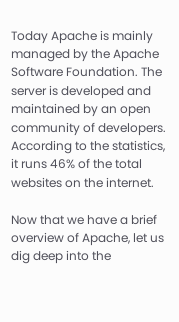Today Apache is mainly managed by the Apache Software Foundation. The server is developed and maintained by an open community of developers. According to the statistics, it runs 46% of the total websites on the internet.

Now that we have a brief overview of Apache, let us dig deep into the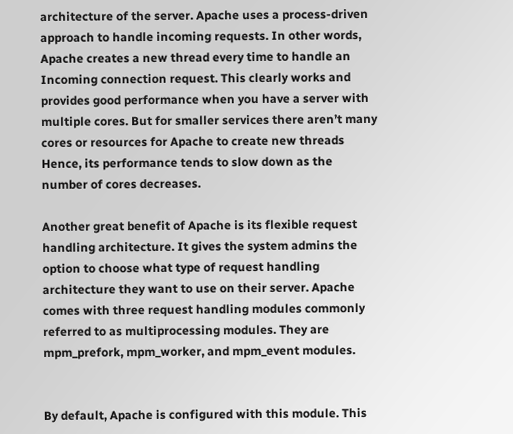architecture of the server. Apache uses a process-driven approach to handle incoming requests. In other words, Apache creates a new thread every time to handle an Incoming connection request. This clearly works and provides good performance when you have a server with multiple cores. But for smaller services there aren’t many cores or resources for Apache to create new threads Hence, its performance tends to slow down as the number of cores decreases.

Another great benefit of Apache is its flexible request handling architecture. It gives the system admins the option to choose what type of request handling architecture they want to use on their server. Apache comes with three request handling modules commonly referred to as multiprocessing modules. They are mpm_prefork, mpm_worker, and mpm_event modules.


By default, Apache is configured with this module. This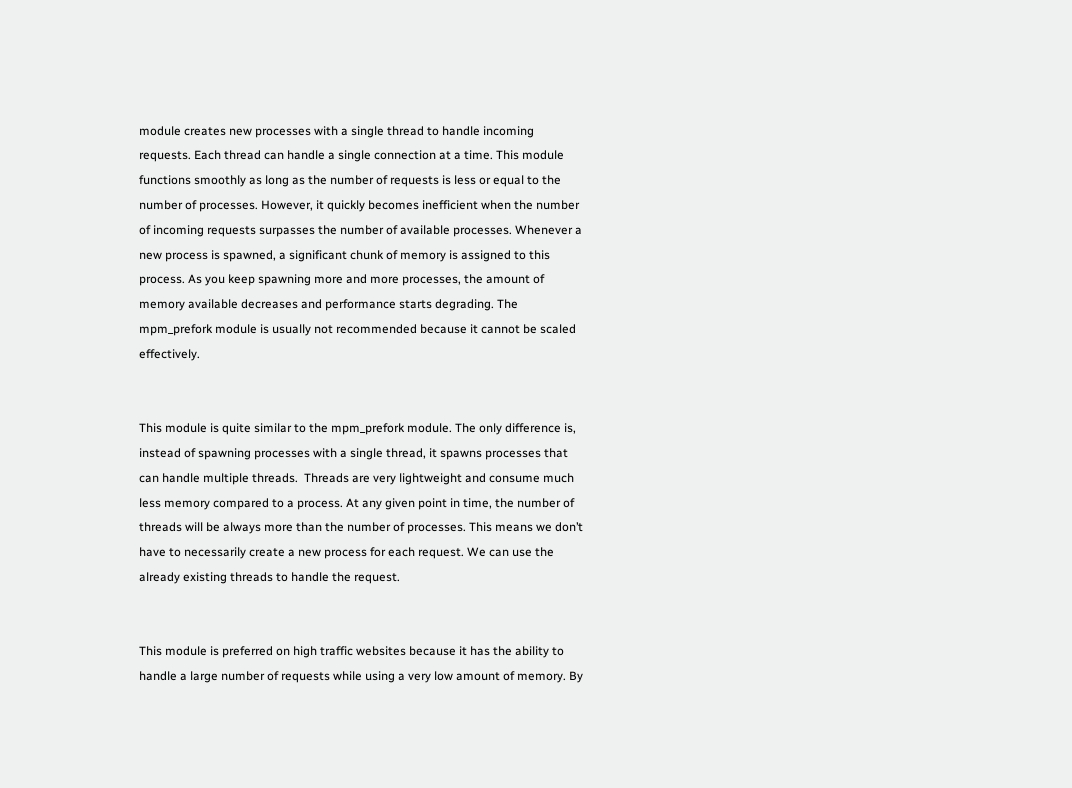module creates new processes with a single thread to handle incoming requests. Each thread can handle a single connection at a time. This module functions smoothly as long as the number of requests is less or equal to the number of processes. However, it quickly becomes inefficient when the number of incoming requests surpasses the number of available processes. Whenever a new process is spawned, a significant chunk of memory is assigned to this process. As you keep spawning more and more processes, the amount of memory available decreases and performance starts degrading. The mpm_prefork module is usually not recommended because it cannot be scaled effectively.


This module is quite similar to the mpm_prefork module. The only difference is, instead of spawning processes with a single thread, it spawns processes that can handle multiple threads.  Threads are very lightweight and consume much less memory compared to a process. At any given point in time, the number of threads will be always more than the number of processes. This means we don’t have to necessarily create a new process for each request. We can use the already existing threads to handle the request.


This module is preferred on high traffic websites because it has the ability to handle a large number of requests while using a very low amount of memory. By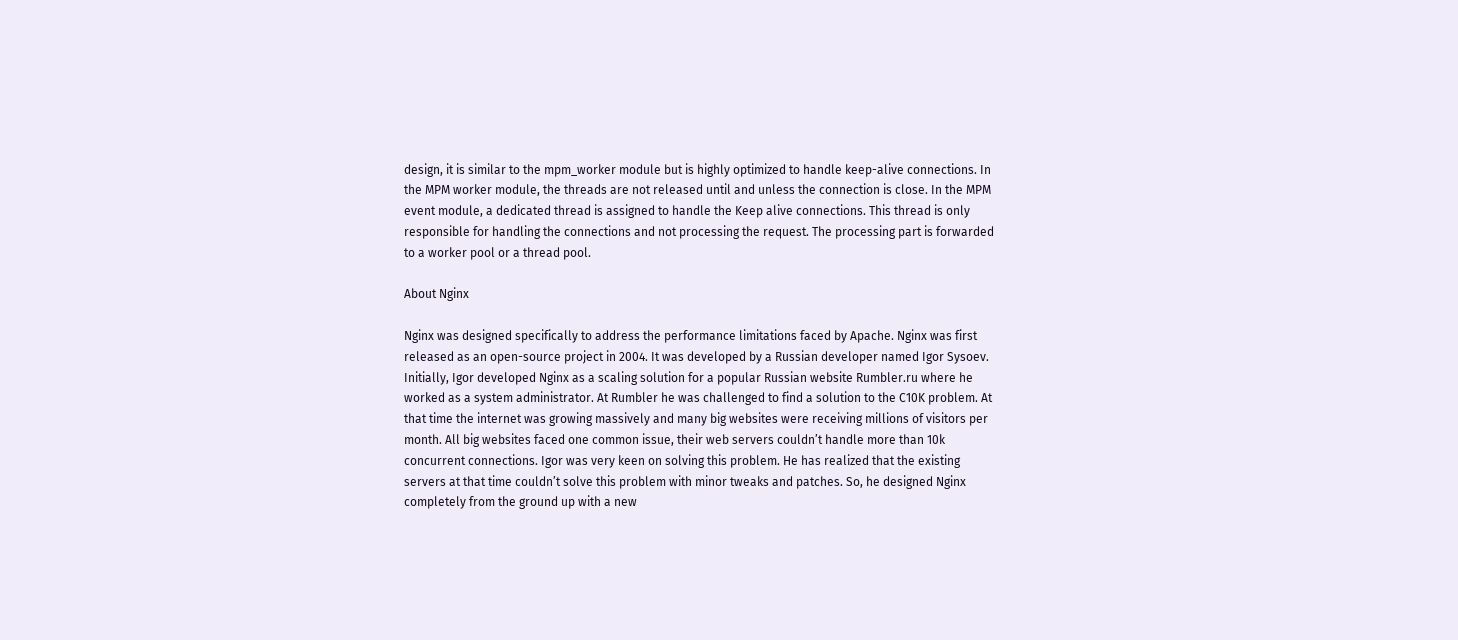design, it is similar to the mpm_worker module but is highly optimized to handle keep-alive connections. In the MPM worker module, the threads are not released until and unless the connection is close. In the MPM event module, a dedicated thread is assigned to handle the Keep alive connections. This thread is only responsible for handling the connections and not processing the request. The processing part is forwarded to a worker pool or a thread pool.

About Nginx

Nginx was designed specifically to address the performance limitations faced by Apache. Nginx was first released as an open-source project in 2004. It was developed by a Russian developer named Igor Sysoev. Initially, Igor developed Nginx as a scaling solution for a popular Russian website Rumbler.ru where he worked as a system administrator. At Rumbler he was challenged to find a solution to the C10K problem. At that time the internet was growing massively and many big websites were receiving millions of visitors per month. All big websites faced one common issue, their web servers couldn’t handle more than 10k concurrent connections. Igor was very keen on solving this problem. He has realized that the existing servers at that time couldn’t solve this problem with minor tweaks and patches. So, he designed Nginx completely from the ground up with a new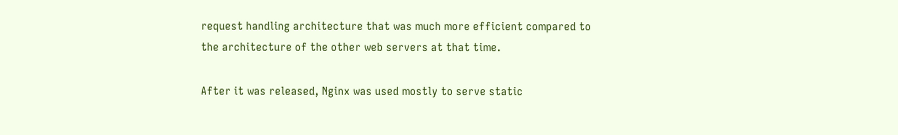request handling architecture that was much more efficient compared to the architecture of the other web servers at that time.

After it was released, Nginx was used mostly to serve static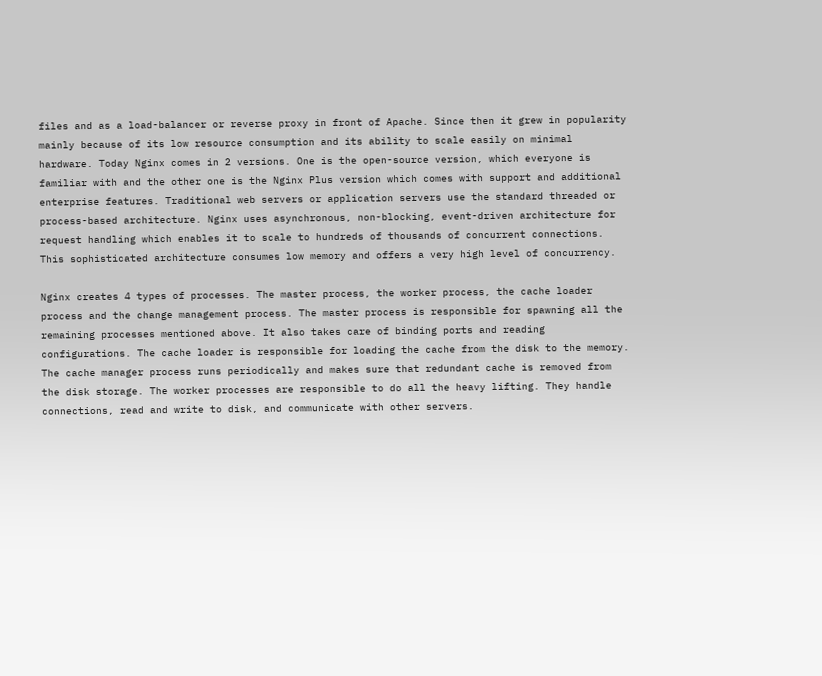files and as a load-balancer or reverse proxy in front of Apache. Since then it grew in popularity mainly because of its low resource consumption and its ability to scale easily on minimal hardware. Today Nginx comes in 2 versions. One is the open-source version, which everyone is familiar with and the other one is the Nginx Plus version which comes with support and additional enterprise features. Traditional web servers or application servers use the standard threaded or process-based architecture. Nginx uses asynchronous, non-blocking, event-driven architecture for request handling which enables it to scale to hundreds of thousands of concurrent connections. This sophisticated architecture consumes low memory and offers a very high level of concurrency.

Nginx creates 4 types of processes. The master process, the worker process, the cache loader process and the change management process. The master process is responsible for spawning all the remaining processes mentioned above. It also takes care of binding ports and reading configurations. The cache loader is responsible for loading the cache from the disk to the memory. The cache manager process runs periodically and makes sure that redundant cache is removed from the disk storage. The worker processes are responsible to do all the heavy lifting. They handle connections, read and write to disk, and communicate with other servers.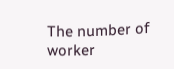The number of worker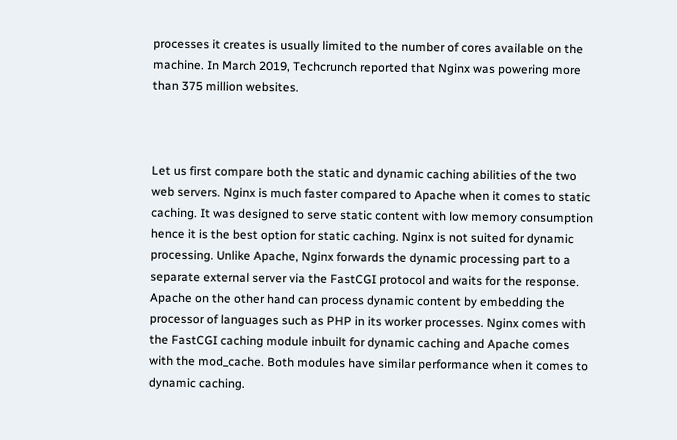processes it creates is usually limited to the number of cores available on the machine. In March 2019, Techcrunch reported that Nginx was powering more than 375 million websites.



Let us first compare both the static and dynamic caching abilities of the two web servers. Nginx is much faster compared to Apache when it comes to static caching. It was designed to serve static content with low memory consumption hence it is the best option for static caching. Nginx is not suited for dynamic processing. Unlike Apache, Nginx forwards the dynamic processing part to a separate external server via the FastCGI protocol and waits for the response. Apache on the other hand can process dynamic content by embedding the processor of languages such as PHP in its worker processes. Nginx comes with the FastCGI caching module inbuilt for dynamic caching and Apache comes with the mod_cache. Both modules have similar performance when it comes to dynamic caching.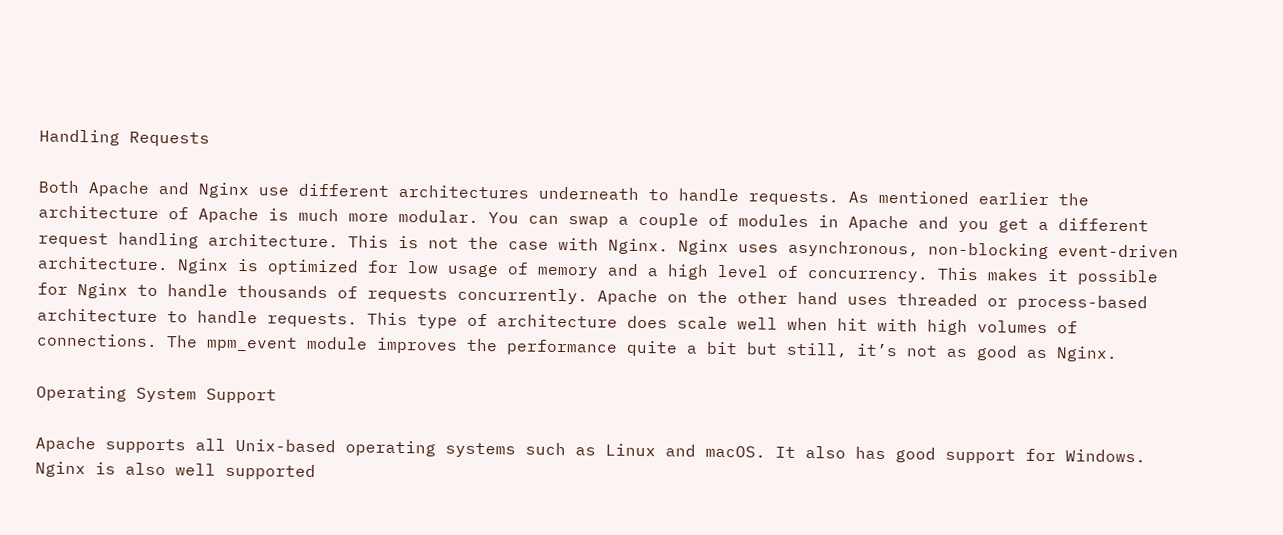Handling Requests

Both Apache and Nginx use different architectures underneath to handle requests. As mentioned earlier the architecture of Apache is much more modular. You can swap a couple of modules in Apache and you get a different request handling architecture. This is not the case with Nginx. Nginx uses asynchronous, non-blocking event-driven architecture. Nginx is optimized for low usage of memory and a high level of concurrency. This makes it possible for Nginx to handle thousands of requests concurrently. Apache on the other hand uses threaded or process-based architecture to handle requests. This type of architecture does scale well when hit with high volumes of connections. The mpm_event module improves the performance quite a bit but still, it’s not as good as Nginx.

Operating System Support

Apache supports all Unix-based operating systems such as Linux and macOS. It also has good support for Windows.  Nginx is also well supported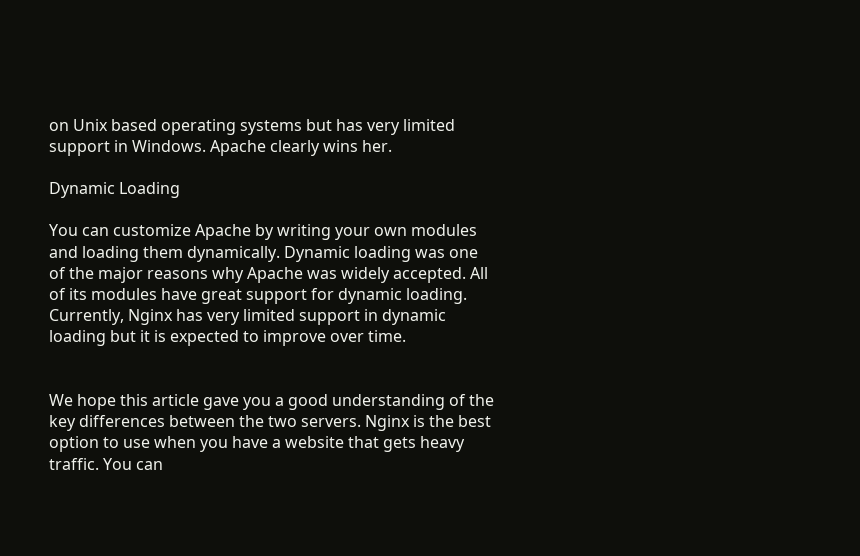on Unix based operating systems but has very limited support in Windows. Apache clearly wins her.

Dynamic Loading

You can customize Apache by writing your own modules and loading them dynamically. Dynamic loading was one of the major reasons why Apache was widely accepted. All of its modules have great support for dynamic loading. Currently, Nginx has very limited support in dynamic loading but it is expected to improve over time.


We hope this article gave you a good understanding of the key differences between the two servers. Nginx is the best option to use when you have a website that gets heavy traffic. You can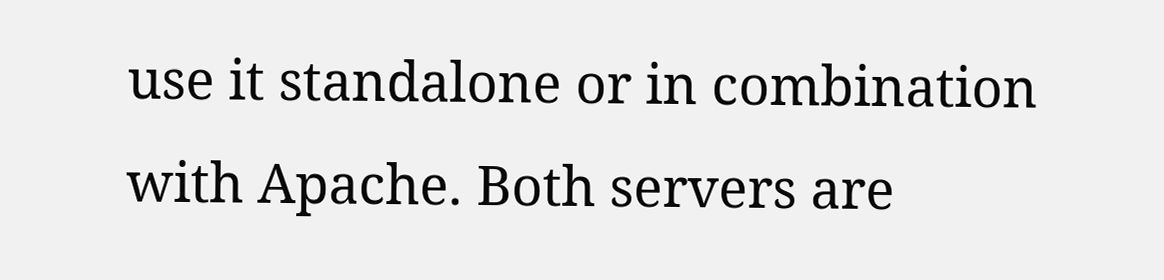use it standalone or in combination with Apache. Both servers are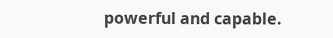powerful and capable.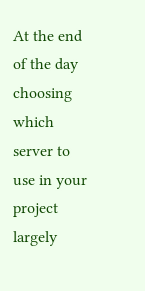At the end of the day choosing which server to use in your project largely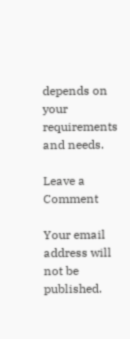depends on your requirements and needs.

Leave a Comment

Your email address will not be published.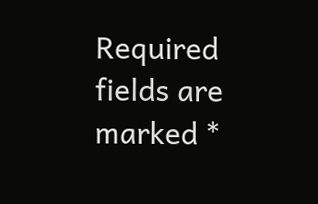Required fields are marked *